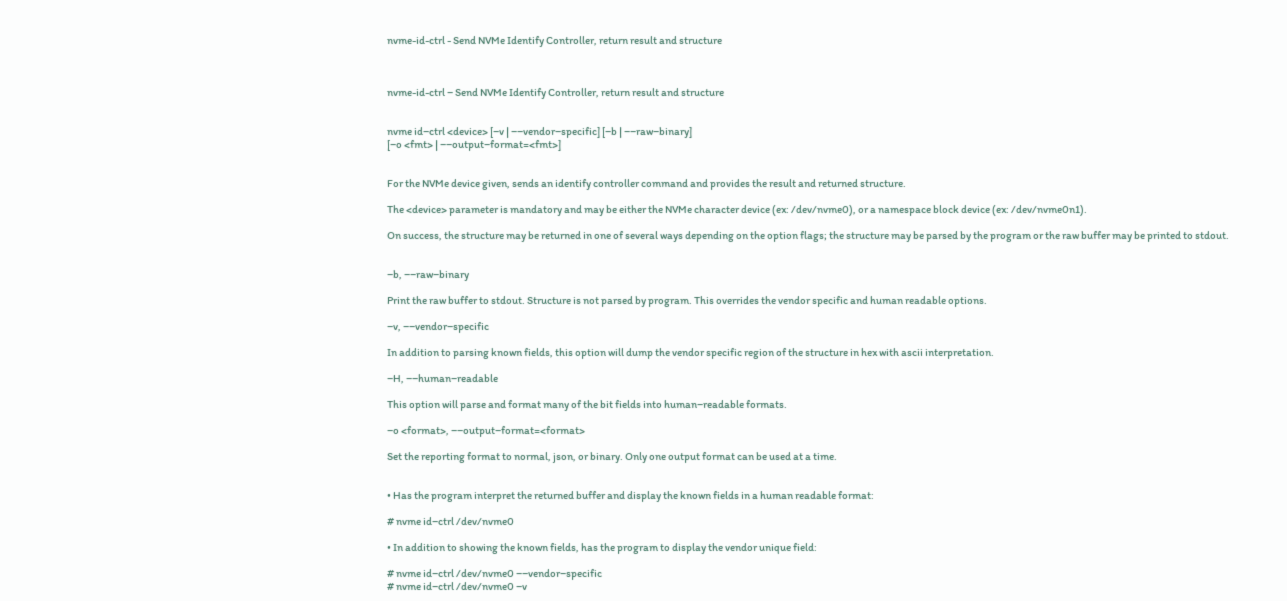nvme-id-ctrl - Send NVMe Identify Controller, return result and structure



nvme-id-ctrl − Send NVMe Identify Controller, return result and structure


nvme id−ctrl <device> [−v | −−vendor−specific] [−b | −−raw−binary]
[−o <fmt> | −−output−format=<fmt>]


For the NVMe device given, sends an identify controller command and provides the result and returned structure.

The <device> parameter is mandatory and may be either the NVMe character device (ex: /dev/nvme0), or a namespace block device (ex: /dev/nvme0n1).

On success, the structure may be returned in one of several ways depending on the option flags; the structure may be parsed by the program or the raw buffer may be printed to stdout.


−b, −−raw−binary

Print the raw buffer to stdout. Structure is not parsed by program. This overrides the vendor specific and human readable options.

−v, −−vendor−specific

In addition to parsing known fields, this option will dump the vendor specific region of the structure in hex with ascii interpretation.

−H, −−human−readable

This option will parse and format many of the bit fields into human−readable formats.

−o <format>, −−output−format=<format>

Set the reporting format to normal, json, or binary. Only one output format can be used at a time.


• Has the program interpret the returned buffer and display the known fields in a human readable format:

# nvme id−ctrl /dev/nvme0

• In addition to showing the known fields, has the program to display the vendor unique field:

# nvme id−ctrl /dev/nvme0 −−vendor−specific
# nvme id−ctrl /dev/nvme0 −v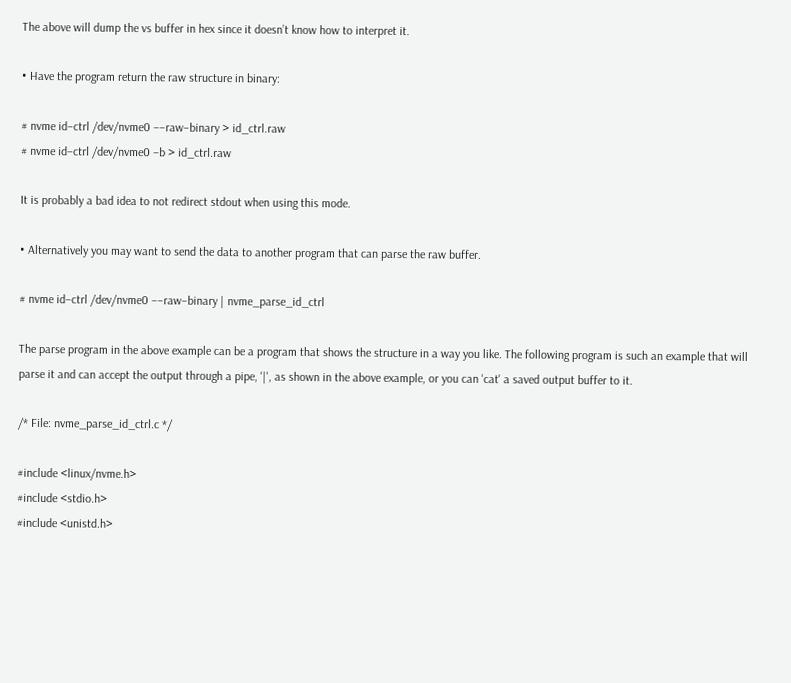The above will dump the vs buffer in hex since it doesn’t know how to interpret it.

• Have the program return the raw structure in binary:

# nvme id−ctrl /dev/nvme0 −−raw−binary > id_ctrl.raw
# nvme id−ctrl /dev/nvme0 −b > id_ctrl.raw

It is probably a bad idea to not redirect stdout when using this mode.

• Alternatively you may want to send the data to another program that can parse the raw buffer.

# nvme id−ctrl /dev/nvme0 −−raw−binary | nvme_parse_id_ctrl

The parse program in the above example can be a program that shows the structure in a way you like. The following program is such an example that will parse it and can accept the output through a pipe, '|', as shown in the above example, or you can 'cat' a saved output buffer to it.

/* File: nvme_parse_id_ctrl.c */

#include <linux/nvme.h>
#include <stdio.h>
#include <unistd.h>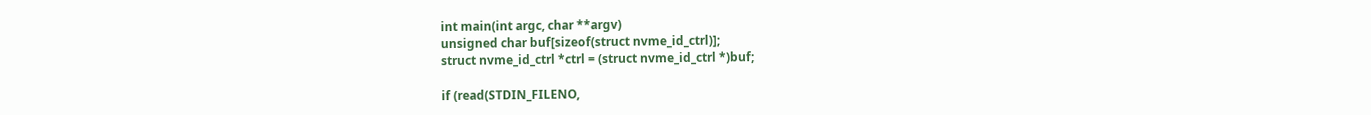int main(int argc, char **argv)
unsigned char buf[sizeof(struct nvme_id_ctrl)];
struct nvme_id_ctrl *ctrl = (struct nvme_id_ctrl *)buf;

if (read(STDIN_FILENO,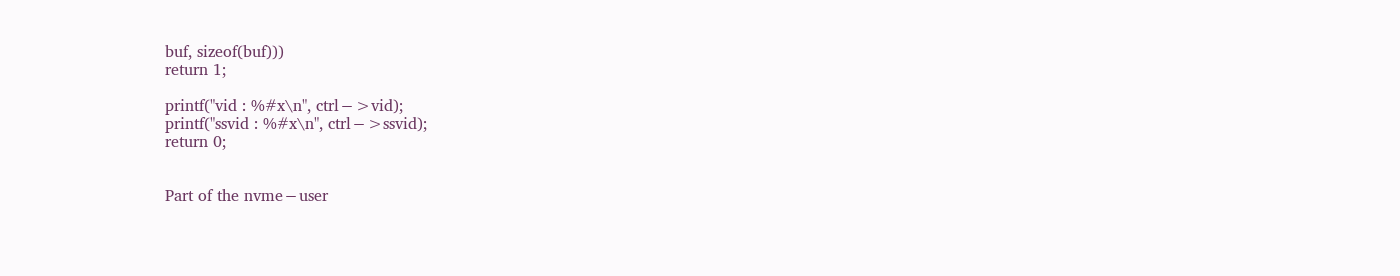buf, sizeof(buf)))
return 1;

printf("vid : %#x\n", ctrl−>vid);
printf("ssvid : %#x\n", ctrl−>ssvid);
return 0;


Part of the nvme−user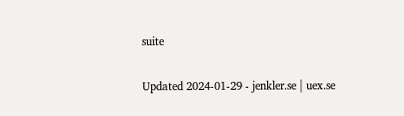suite

Updated 2024-01-29 - jenkler.se | uex.se